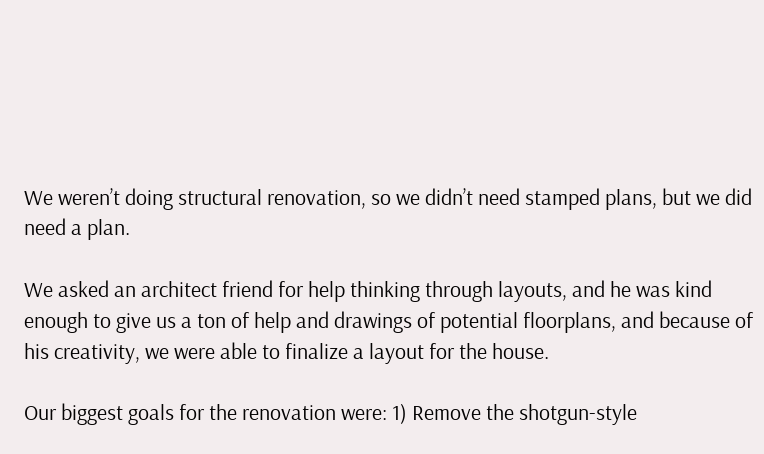We weren’t doing structural renovation, so we didn’t need stamped plans, but we did need a plan.

We asked an architect friend for help thinking through layouts, and he was kind enough to give us a ton of help and drawings of potential floorplans, and because of his creativity, we were able to finalize a layout for the house.

Our biggest goals for the renovation were: 1) Remove the shotgun-style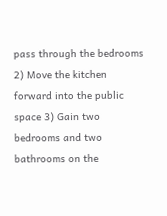pass through the bedrooms 2) Move the kitchen forward into the public space 3) Gain two bedrooms and two bathrooms on the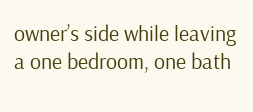owner’s side while leaving a one bedroom, one bath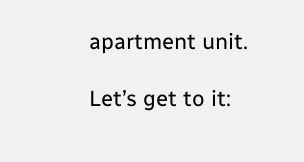apartment unit.

Let’s get to it: